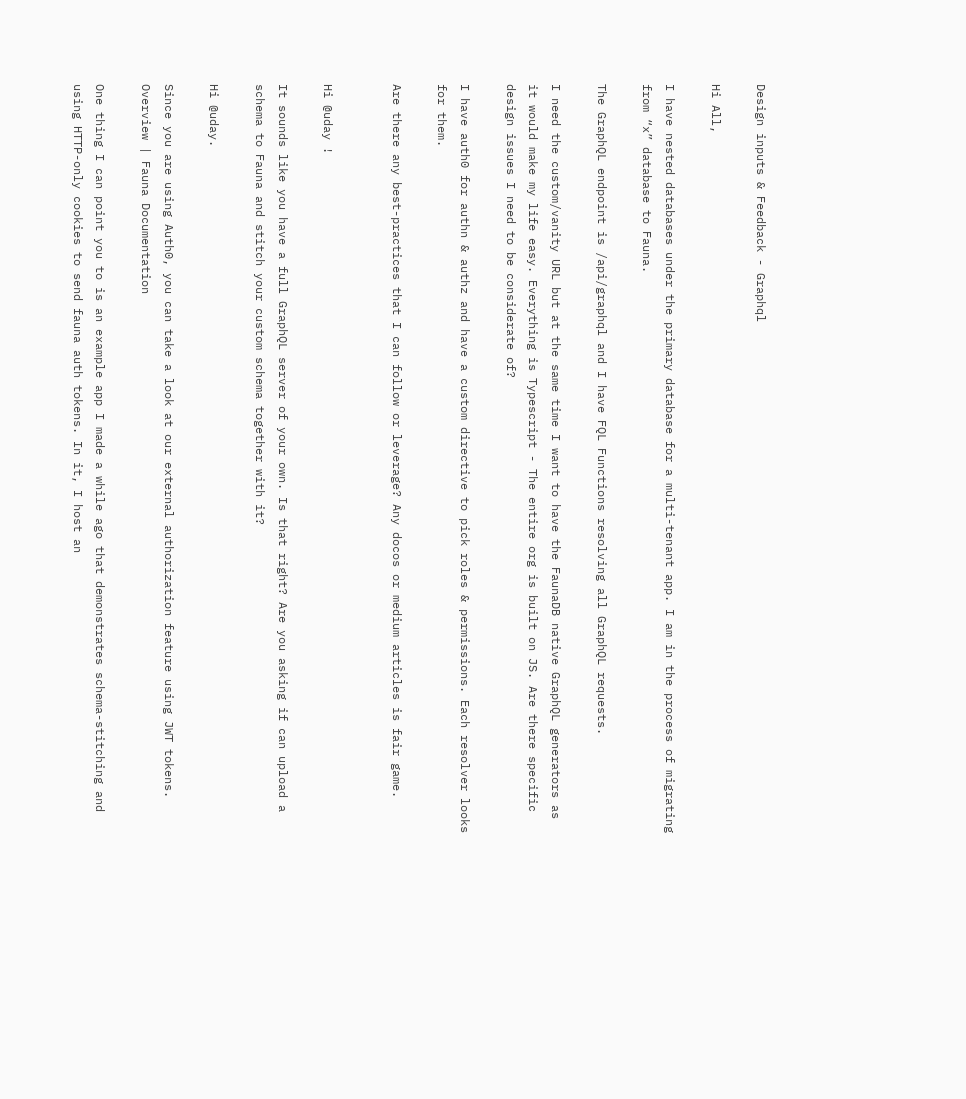Design inputs & Feedback - Graphql

Hi All,

I have nested databases under the primary database for a multi-tenant app. I am in the process of migrating from “x” database to Fauna.

The GraphQL endpoint is /api/graphql and I have FQL Functions resolving all GraphQL requests.

I need the custom/vanity URL but at the same time I want to have the FaunaDB native GraphQL generators as it would make my life easy. Everything is Typescript - The entire org is built on JS. Are there specific design issues I need to be considerate of?

I have auth0 for authn & authz and have a custom directive to pick roles & permissions. Each resolver looks for them.

Are there any best-practices that I can follow or leverage? Any docos or medium articles is fair game.


Hi @uday !

It sounds like you have a full GraphQL server of your own. Is that right? Are you asking if can upload a schema to Fauna and stitch your custom schema together with it?

Hi @uday.

Since you are using Auth0, you can take a look at our external authorization feature using JWT tokens. Overview | Fauna Documentation

One thing I can point you to is an example app I made a while ago that demonstrates schema-stitching and using HTTP-only cookies to send fauna auth tokens. In it, I host an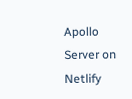Apollo Server on Netlify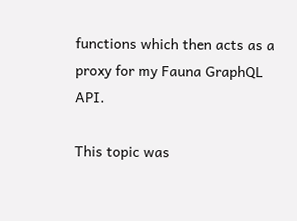functions which then acts as a proxy for my Fauna GraphQL API.

This topic was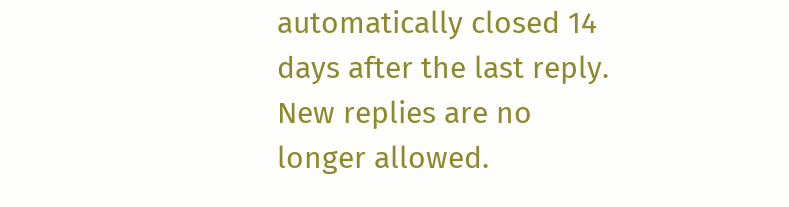automatically closed 14 days after the last reply. New replies are no longer allowed.